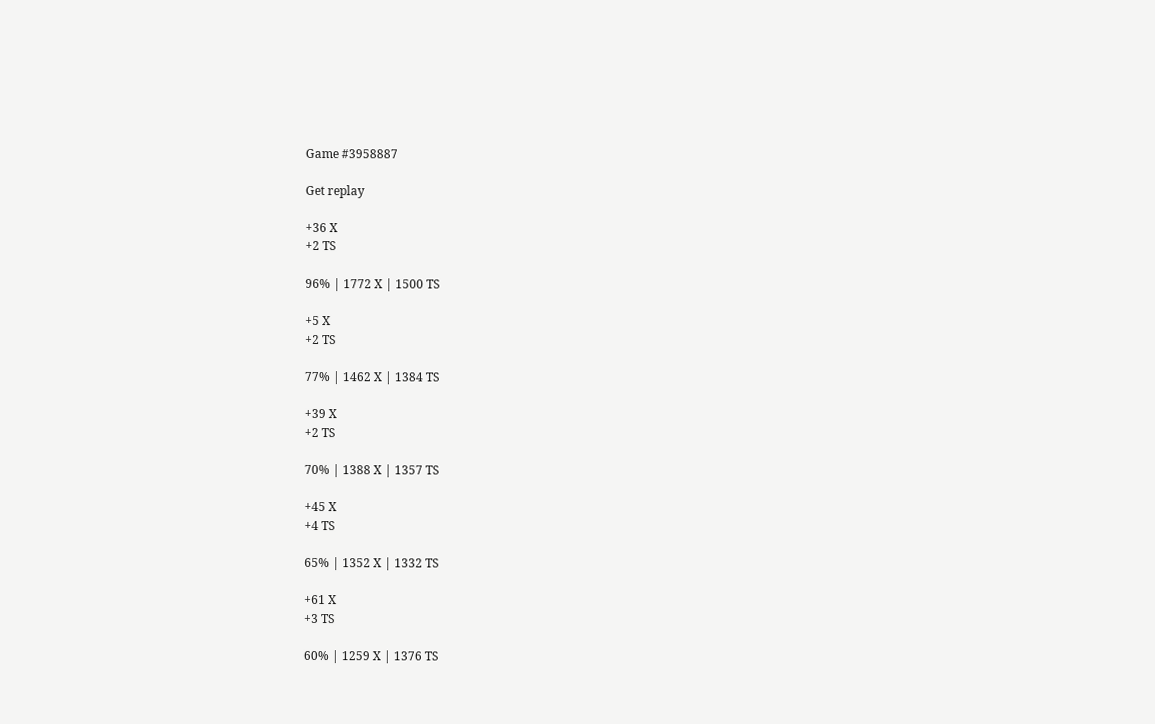Game #3958887

Get replay

+36 X
+2 TS

96% | 1772 X | 1500 TS

+5 X
+2 TS

77% | 1462 X | 1384 TS

+39 X
+2 TS

70% | 1388 X | 1357 TS

+45 X
+4 TS

65% | 1352 X | 1332 TS

+61 X
+3 TS

60% | 1259 X | 1376 TS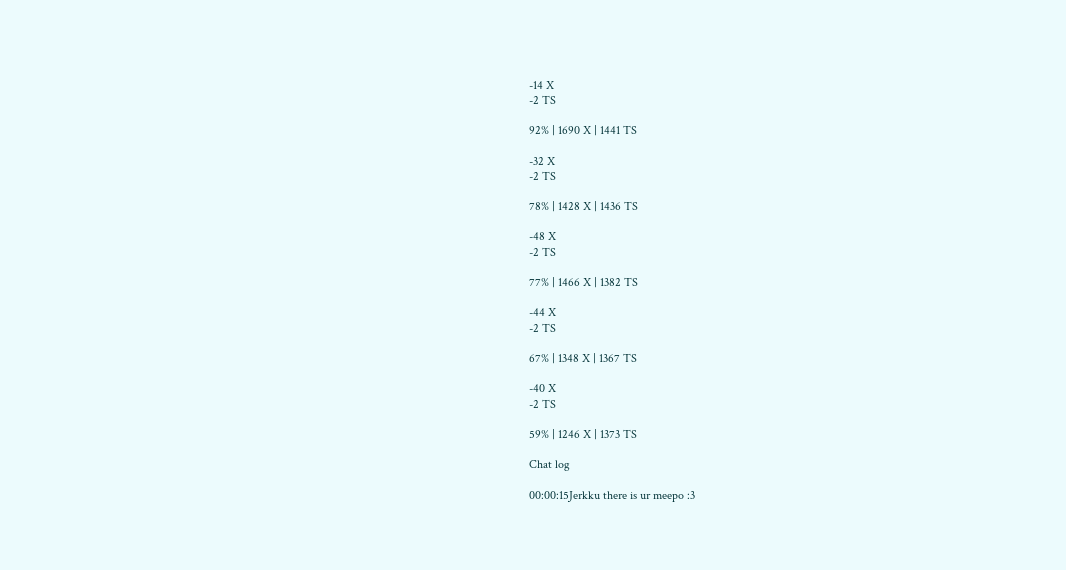-14 X
-2 TS

92% | 1690 X | 1441 TS

-32 X
-2 TS

78% | 1428 X | 1436 TS

-48 X
-2 TS

77% | 1466 X | 1382 TS

-44 X
-2 TS

67% | 1348 X | 1367 TS

-40 X
-2 TS

59% | 1246 X | 1373 TS

Chat log

00:00:15Jerkku there is ur meepo :3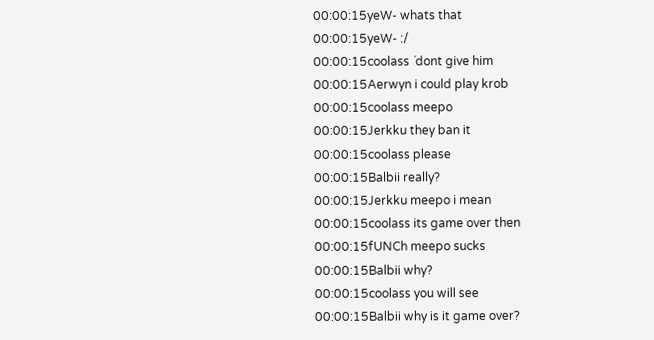00:00:15yeW- whats that
00:00:15yeW- :/
00:00:15coolass ´dont give him
00:00:15Aerwyn i could play krob
00:00:15coolass meepo
00:00:15Jerkku they ban it
00:00:15coolass please
00:00:15Balbii really?
00:00:15Jerkku meepo i mean
00:00:15coolass its game over then
00:00:15fUNCh meepo sucks
00:00:15Balbii why?
00:00:15coolass you will see
00:00:15Balbii why is it game over?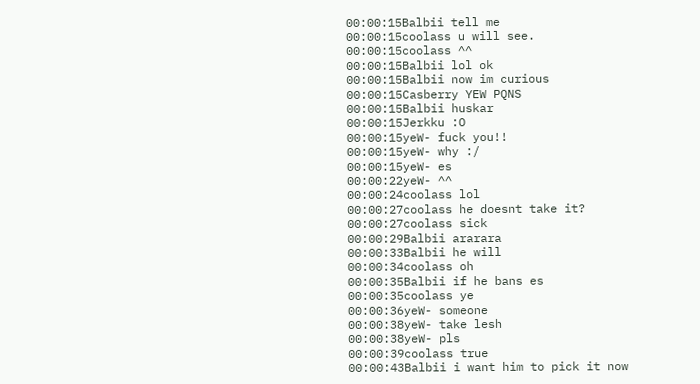00:00:15Balbii tell me
00:00:15coolass u will see.
00:00:15coolass ^^
00:00:15Balbii lol ok
00:00:15Balbii now im curious
00:00:15Casberry YEW PQNS
00:00:15Balbii huskar
00:00:15Jerkku :O
00:00:15yeW- fuck you!!
00:00:15yeW- why :/
00:00:15yeW- es
00:00:22yeW- ^^
00:00:24coolass lol
00:00:27coolass he doesnt take it?
00:00:27coolass sick
00:00:29Balbii ararara
00:00:33Balbii he will
00:00:34coolass oh
00:00:35Balbii if he bans es
00:00:35coolass ye
00:00:36yeW- someone
00:00:38yeW- take lesh
00:00:38yeW- pls
00:00:39coolass true
00:00:43Balbii i want him to pick it now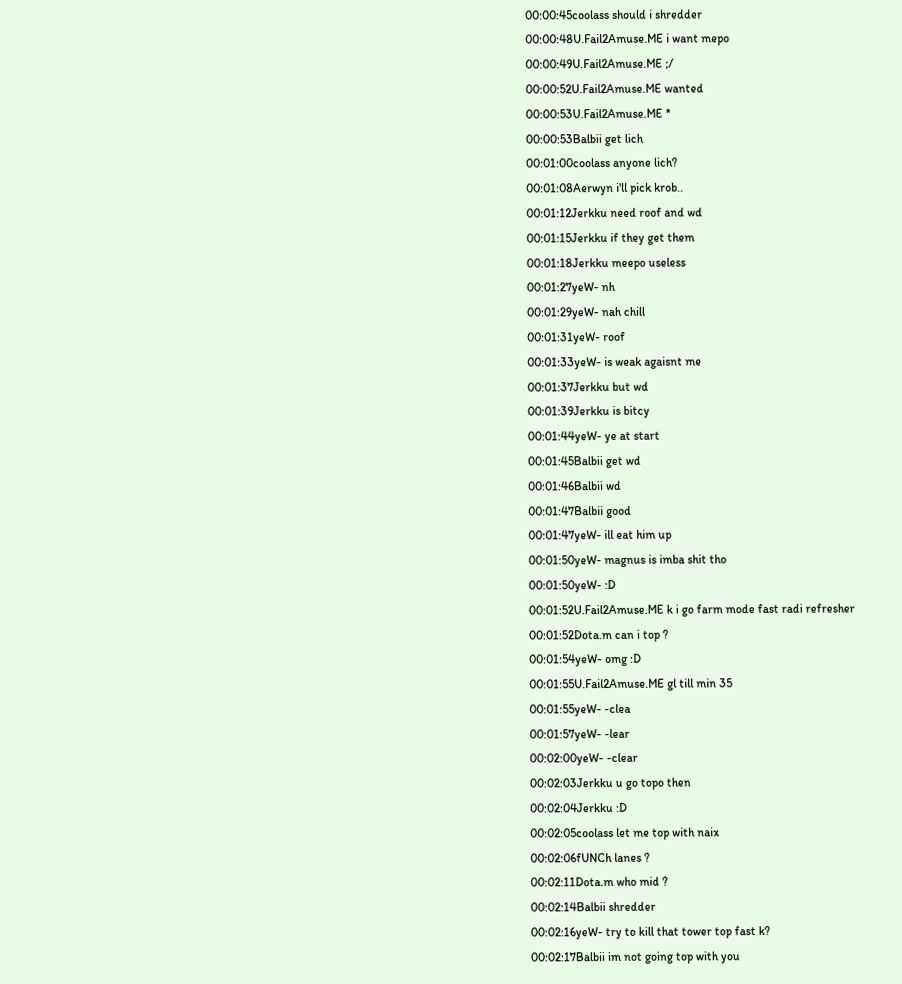00:00:45coolass should i shredder
00:00:48U.Fail2Amuse.ME i want mepo
00:00:49U.Fail2Amuse.ME ;/
00:00:52U.Fail2Amuse.ME wanted
00:00:53U.Fail2Amuse.ME *
00:00:53Balbii get lich
00:01:00coolass anyone lich?
00:01:08Aerwyn i'll pick krob..
00:01:12Jerkku need roof and wd
00:01:15Jerkku if they get them
00:01:18Jerkku meepo useless
00:01:27yeW- nh
00:01:29yeW- nah chill
00:01:31yeW- roof
00:01:33yeW- is weak agaisnt me
00:01:37Jerkku but wd
00:01:39Jerkku is bitcy
00:01:44yeW- ye at start
00:01:45Balbii get wd
00:01:46Balbii wd
00:01:47Balbii good
00:01:47yeW- ill eat him up
00:01:50yeW- magnus is imba shit tho
00:01:50yeW- :D
00:01:52U.Fail2Amuse.ME k i go farm mode fast radi refresher
00:01:52Dota.m can i top ?
00:01:54yeW- omg :D
00:01:55U.Fail2Amuse.ME gl till min 35
00:01:55yeW- -clea
00:01:57yeW- -lear
00:02:00yeW- -clear
00:02:03Jerkku u go topo then
00:02:04Jerkku :D
00:02:05coolass let me top with naix
00:02:06fUNCh lanes ?
00:02:11Dota.m who mid ?
00:02:14Balbii shredder
00:02:16yeW- try to kill that tower top fast k?
00:02:17Balbii im not going top with you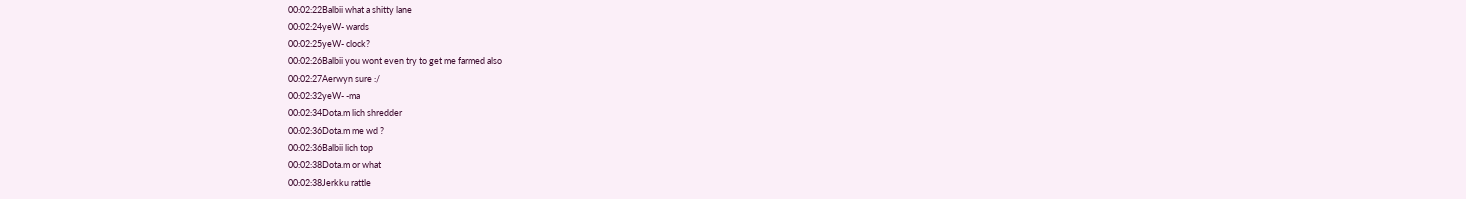00:02:22Balbii what a shitty lane
00:02:24yeW- wards
00:02:25yeW- clock?
00:02:26Balbii you wont even try to get me farmed also
00:02:27Aerwyn sure :/
00:02:32yeW- -ma
00:02:34Dota.m lich shredder
00:02:36Dota.m me wd ?
00:02:36Balbii lich top
00:02:38Dota.m or what
00:02:38Jerkku rattle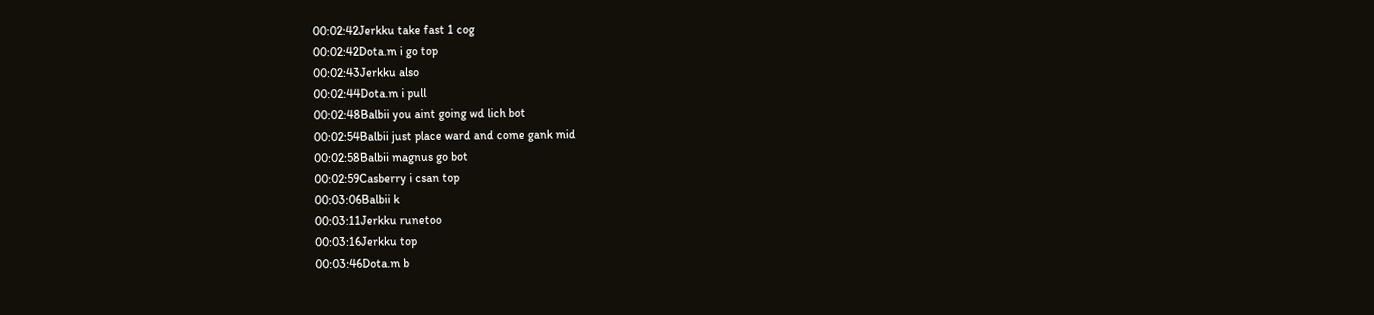00:02:42Jerkku take fast 1 cog
00:02:42Dota.m i go top
00:02:43Jerkku also
00:02:44Dota.m i pull
00:02:48Balbii you aint going wd lich bot
00:02:54Balbii just place ward and come gank mid
00:02:58Balbii magnus go bot
00:02:59Casberry i csan top
00:03:06Balbii k
00:03:11Jerkku runetoo
00:03:16Jerkku top
00:03:46Dota.m b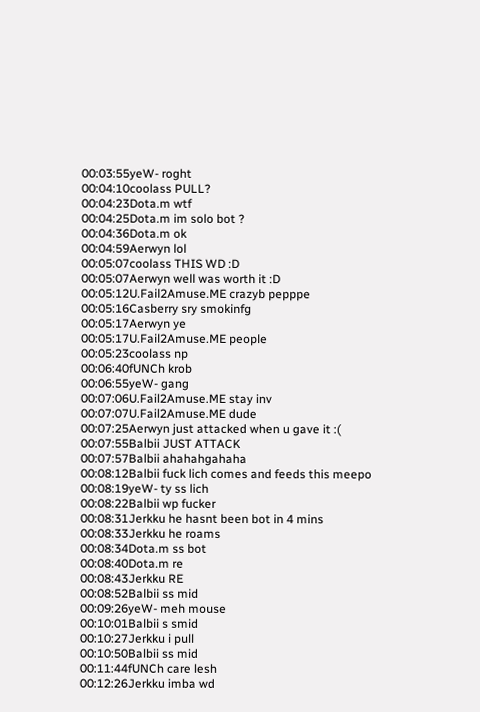00:03:55yeW- roght
00:04:10coolass PULL?
00:04:23Dota.m wtf
00:04:25Dota.m im solo bot ?
00:04:36Dota.m ok
00:04:59Aerwyn lol
00:05:07coolass THIS WD :D
00:05:07Aerwyn well was worth it :D
00:05:12U.Fail2Amuse.ME crazyb pepppe
00:05:16Casberry sry smokinfg
00:05:17Aerwyn ye
00:05:17U.Fail2Amuse.ME people
00:05:23coolass np
00:06:40fUNCh krob
00:06:55yeW- gang
00:07:06U.Fail2Amuse.ME stay inv
00:07:07U.Fail2Amuse.ME dude
00:07:25Aerwyn just attacked when u gave it :(
00:07:55Balbii JUST ATTACK
00:07:57Balbii ahahahgahaha
00:08:12Balbii fuck lich comes and feeds this meepo
00:08:19yeW- ty ss lich
00:08:22Balbii wp fucker
00:08:31Jerkku he hasnt been bot in 4 mins
00:08:33Jerkku he roams
00:08:34Dota.m ss bot
00:08:40Dota.m re
00:08:43Jerkku RE
00:08:52Balbii ss mid
00:09:26yeW- meh mouse
00:10:01Balbii s smid
00:10:27Jerkku i pull
00:10:50Balbii ss mid
00:11:44fUNCh care lesh
00:12:26Jerkku imba wd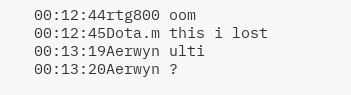00:12:44rtg800 oom
00:12:45Dota.m this i lost
00:13:19Aerwyn ulti
00:13:20Aerwyn ?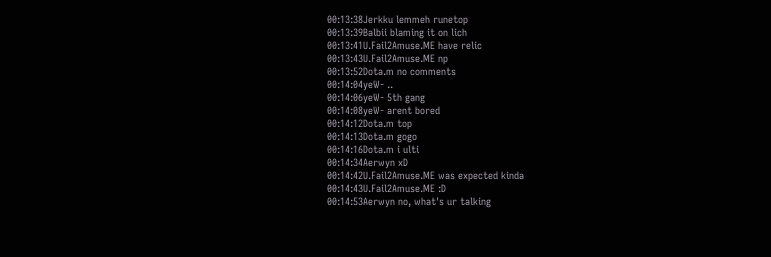00:13:38Jerkku lemmeh runetop
00:13:39Balbii blaming it on lich
00:13:41U.Fail2Amuse.ME have relic
00:13:43U.Fail2Amuse.ME np
00:13:52Dota.m no comments
00:14:04yeW- ..
00:14:06yeW- 5th gang
00:14:08yeW- arent bored
00:14:12Dota.m top
00:14:13Dota.m gogo
00:14:16Dota.m i ulti
00:14:34Aerwyn xD
00:14:42U.Fail2Amuse.ME was expected kinda
00:14:43U.Fail2Amuse.ME :D
00:14:53Aerwyn no, what's ur talking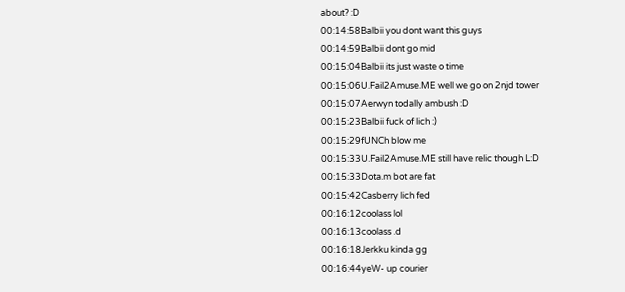about? :D
00:14:58Balbii you dont want this guys
00:14:59Balbii dont go mid
00:15:04Balbii its just waste o time
00:15:06U.Fail2Amuse.ME well we go on 2njd tower
00:15:07Aerwyn todally ambush :D
00:15:23Balbii fuck of lich :)
00:15:29fUNCh blow me
00:15:33U.Fail2Amuse.ME still have relic though L:D
00:15:33Dota.m bot are fat
00:15:42Casberry lich fed
00:16:12coolass lol
00:16:13coolass .d
00:16:18Jerkku kinda gg
00:16:44yeW- up courier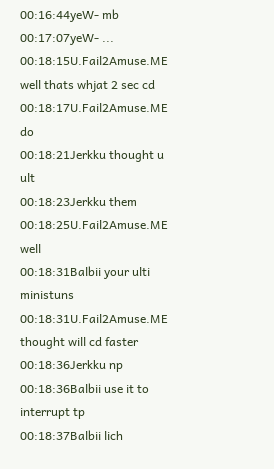00:16:44yeW- mb
00:17:07yeW- ...
00:18:15U.Fail2Amuse.ME well thats whjat 2 sec cd
00:18:17U.Fail2Amuse.ME do
00:18:21Jerkku thought u ult
00:18:23Jerkku them
00:18:25U.Fail2Amuse.ME well
00:18:31Balbii your ulti ministuns
00:18:31U.Fail2Amuse.ME thought will cd faster
00:18:36Jerkku np
00:18:36Balbii use it to interrupt tp
00:18:37Balbii lich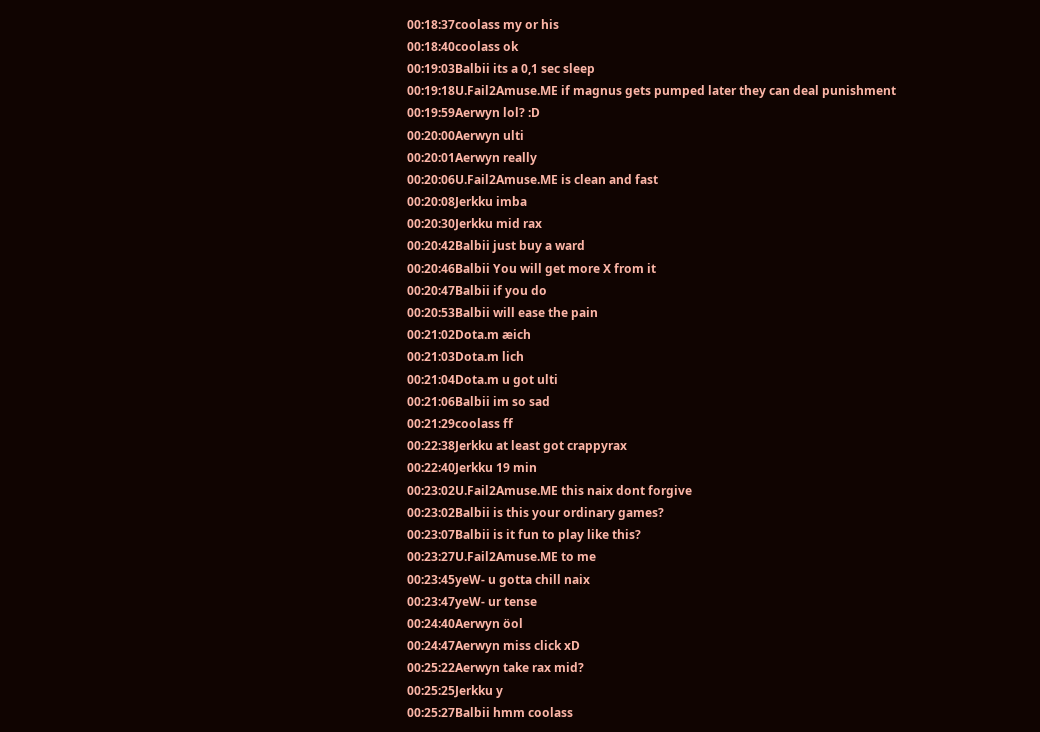00:18:37coolass my or his
00:18:40coolass ok
00:19:03Balbii its a 0,1 sec sleep
00:19:18U.Fail2Amuse.ME if magnus gets pumped later they can deal punishment
00:19:59Aerwyn lol? :D
00:20:00Aerwyn ulti
00:20:01Aerwyn really
00:20:06U.Fail2Amuse.ME is clean and fast
00:20:08Jerkku imba
00:20:30Jerkku mid rax
00:20:42Balbii just buy a ward
00:20:46Balbii You will get more X from it
00:20:47Balbii if you do
00:20:53Balbii will ease the pain
00:21:02Dota.m æich
00:21:03Dota.m lich
00:21:04Dota.m u got ulti
00:21:06Balbii im so sad
00:21:29coolass ff
00:22:38Jerkku at least got crappyrax
00:22:40Jerkku 19 min
00:23:02U.Fail2Amuse.ME this naix dont forgive
00:23:02Balbii is this your ordinary games?
00:23:07Balbii is it fun to play like this?
00:23:27U.Fail2Amuse.ME to me
00:23:45yeW- u gotta chill naix
00:23:47yeW- ur tense
00:24:40Aerwyn öol
00:24:47Aerwyn miss click xD
00:25:22Aerwyn take rax mid?
00:25:25Jerkku y
00:25:27Balbii hmm coolass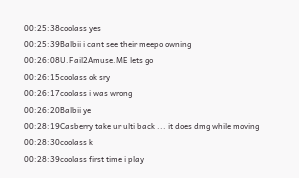00:25:38coolass yes
00:25:39Balbii i cant see their meepo owning
00:26:08U.Fail2Amuse.ME lets go
00:26:15coolass ok sry
00:26:17coolass i was wrong
00:26:20Balbii ye
00:28:19Casberry take ur ulti back ... it does dmg while moving
00:28:30coolass k
00:28:39coolass first time i play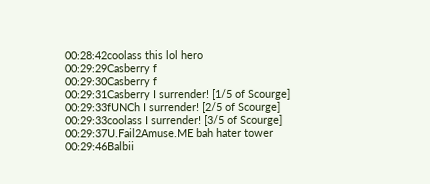00:28:42coolass this lol hero
00:29:29Casberry f
00:29:30Casberry f
00:29:31Casberry I surrender! [1/5 of Scourge]
00:29:33fUNCh I surrender! [2/5 of Scourge]
00:29:33coolass I surrender! [3/5 of Scourge]
00:29:37U.Fail2Amuse.ME bah hater tower
00:29:46Balbii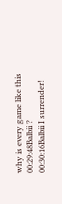why is every game like this
00:29:48Balbii ?
00:30:16Balbii I surrender!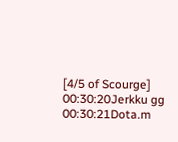[4/5 of Scourge]
00:30:20Jerkku gg
00:30:21Dota.m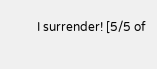I surrender! [5/5 of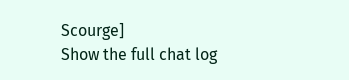Scourge]
Show the full chat log